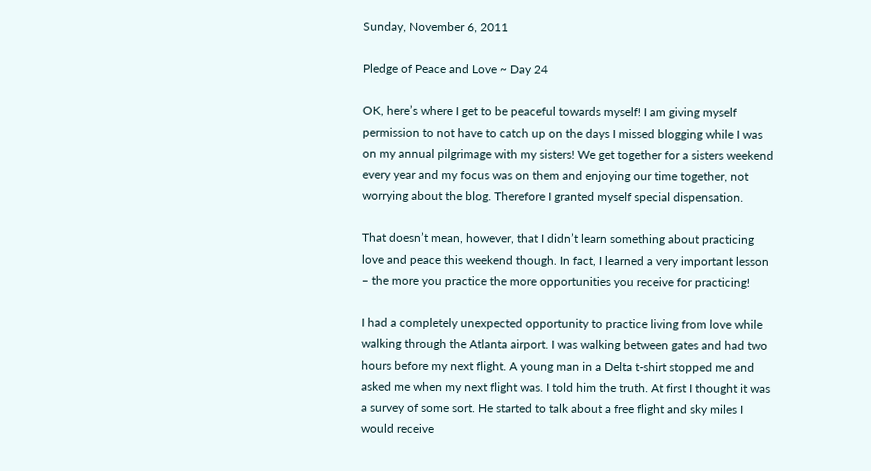Sunday, November 6, 2011

Pledge of Peace and Love ~ Day 24

OK, here’s where I get to be peaceful towards myself! I am giving myself permission to not have to catch up on the days I missed blogging while I was on my annual pilgrimage with my sisters! We get together for a sisters weekend every year and my focus was on them and enjoying our time together, not worrying about the blog. Therefore I granted myself special dispensation.

That doesn’t mean, however, that I didn’t learn something about practicing love and peace this weekend though. In fact, I learned a very important lesson – the more you practice the more opportunities you receive for practicing!

I had a completely unexpected opportunity to practice living from love while walking through the Atlanta airport. I was walking between gates and had two hours before my next flight. A young man in a Delta t-shirt stopped me and asked me when my next flight was. I told him the truth. At first I thought it was a survey of some sort. He started to talk about a free flight and sky miles I would receive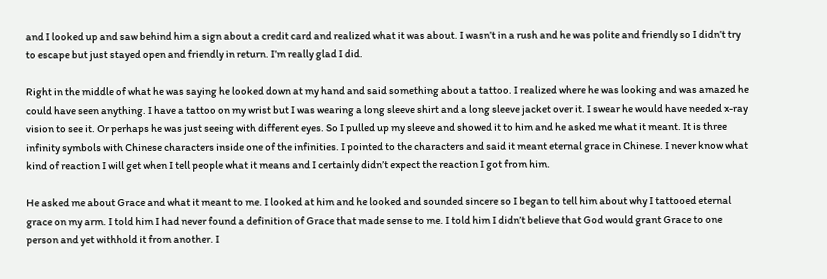and I looked up and saw behind him a sign about a credit card and realized what it was about. I wasn’t in a rush and he was polite and friendly so I didn’t try to escape but just stayed open and friendly in return. I’m really glad I did.

Right in the middle of what he was saying he looked down at my hand and said something about a tattoo. I realized where he was looking and was amazed he could have seen anything. I have a tattoo on my wrist but I was wearing a long sleeve shirt and a long sleeve jacket over it. I swear he would have needed x-ray vision to see it. Or perhaps he was just seeing with different eyes. So I pulled up my sleeve and showed it to him and he asked me what it meant. It is three infinity symbols with Chinese characters inside one of the infinities. I pointed to the characters and said it meant eternal grace in Chinese. I never know what kind of reaction I will get when I tell people what it means and I certainly didn’t expect the reaction I got from him.

He asked me about Grace and what it meant to me. I looked at him and he looked and sounded sincere so I began to tell him about why I tattooed eternal grace on my arm. I told him I had never found a definition of Grace that made sense to me. I told him I didn’t believe that God would grant Grace to one person and yet withhold it from another. I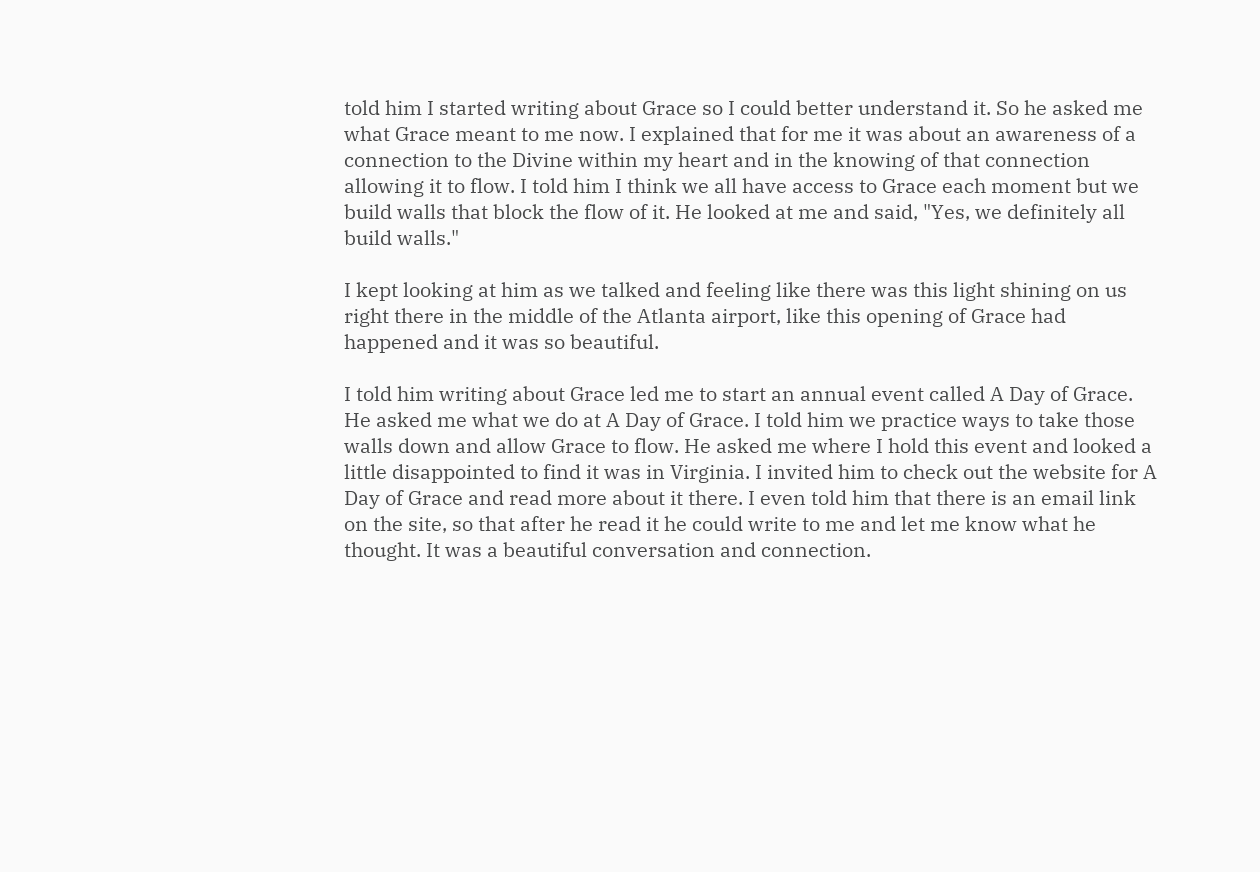told him I started writing about Grace so I could better understand it. So he asked me what Grace meant to me now. I explained that for me it was about an awareness of a connection to the Divine within my heart and in the knowing of that connection allowing it to flow. I told him I think we all have access to Grace each moment but we build walls that block the flow of it. He looked at me and said, "Yes, we definitely all build walls."

I kept looking at him as we talked and feeling like there was this light shining on us right there in the middle of the Atlanta airport, like this opening of Grace had happened and it was so beautiful.

I told him writing about Grace led me to start an annual event called A Day of Grace. He asked me what we do at A Day of Grace. I told him we practice ways to take those walls down and allow Grace to flow. He asked me where I hold this event and looked a little disappointed to find it was in Virginia. I invited him to check out the website for A Day of Grace and read more about it there. I even told him that there is an email link on the site, so that after he read it he could write to me and let me know what he thought. It was a beautiful conversation and connection.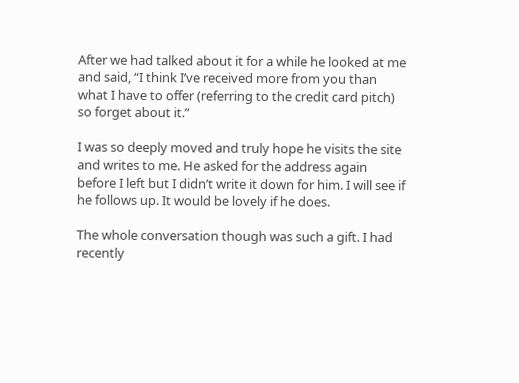After we had talked about it for a while he looked at me and said, “I think I’ve received more from you than what I have to offer (referring to the credit card pitch) so forget about it.”

I was so deeply moved and truly hope he visits the site and writes to me. He asked for the address again before I left but I didn’t write it down for him. I will see if he follows up. It would be lovely if he does.

The whole conversation though was such a gift. I had recently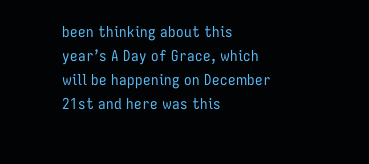been thinking about this year’s A Day of Grace, which will be happening on December 21st and here was this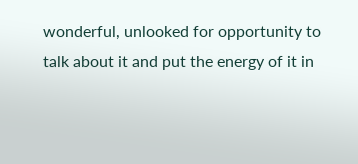wonderful, unlooked for opportunity to talk about it and put the energy of it in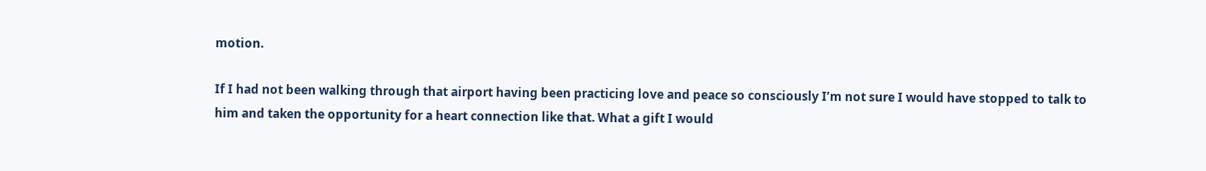motion.

If I had not been walking through that airport having been practicing love and peace so consciously I’m not sure I would have stopped to talk to him and taken the opportunity for a heart connection like that. What a gift I would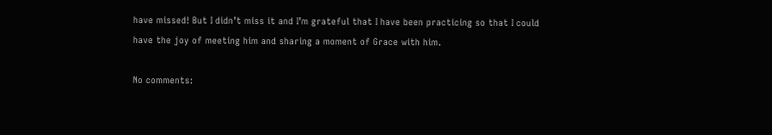have missed! But I didn’t miss it and I’m grateful that I have been practicing so that I could have the joy of meeting him and sharing a moment of Grace with him.

No comments: